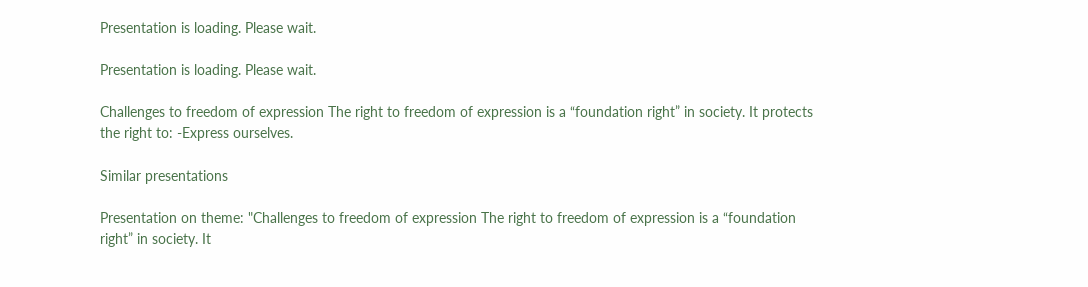Presentation is loading. Please wait.

Presentation is loading. Please wait.

Challenges to freedom of expression The right to freedom of expression is a “foundation right” in society. It protects the right to: -Express ourselves.

Similar presentations

Presentation on theme: "Challenges to freedom of expression The right to freedom of expression is a “foundation right” in society. It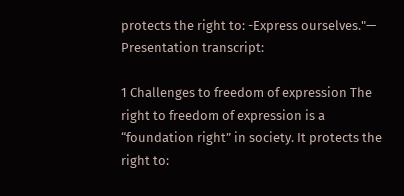protects the right to: -Express ourselves."— Presentation transcript:

1 Challenges to freedom of expression The right to freedom of expression is a “foundation right” in society. It protects the right to: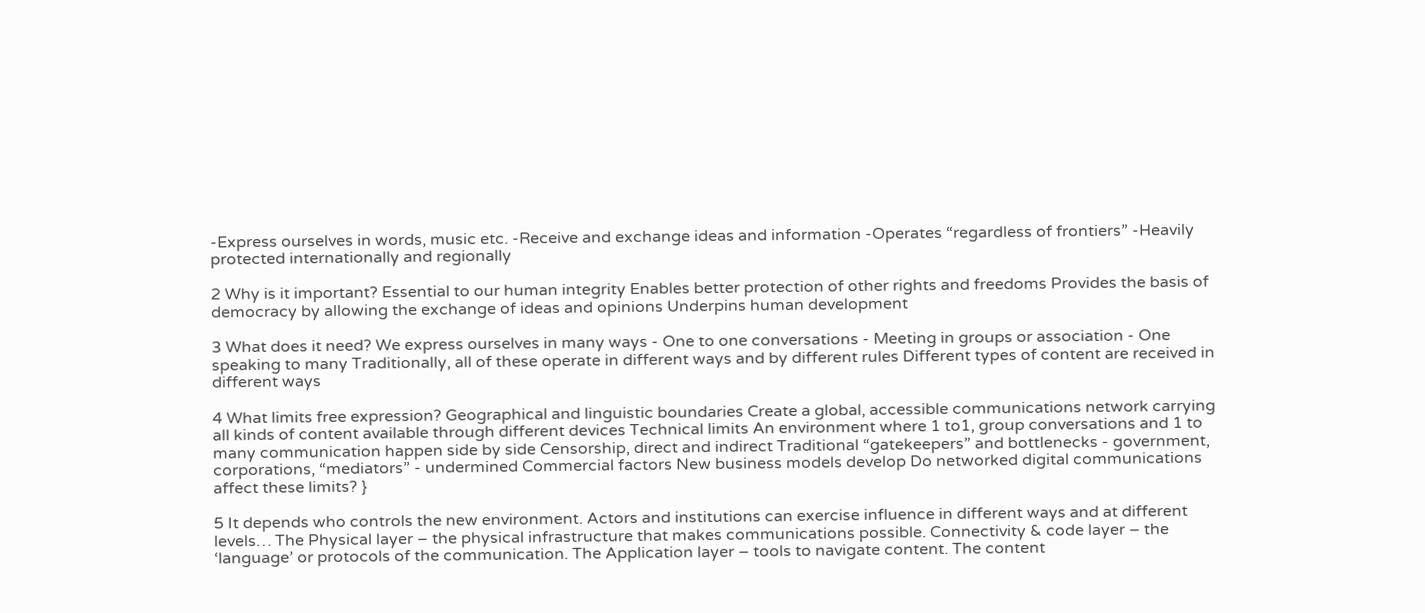-Express ourselves in words, music etc. -Receive and exchange ideas and information -Operates “regardless of frontiers” -Heavily protected internationally and regionally

2 Why is it important? Essential to our human integrity Enables better protection of other rights and freedoms Provides the basis of democracy by allowing the exchange of ideas and opinions Underpins human development

3 What does it need? We express ourselves in many ways - One to one conversations - Meeting in groups or association - One speaking to many Traditionally, all of these operate in different ways and by different rules Different types of content are received in different ways

4 What limits free expression? Geographical and linguistic boundaries Create a global, accessible communications network carrying all kinds of content available through different devices Technical limits An environment where 1 to1, group conversations and 1 to many communication happen side by side Censorship, direct and indirect Traditional “gatekeepers” and bottlenecks - government, corporations, “mediators” - undermined Commercial factors New business models develop Do networked digital communications affect these limits? }

5 It depends who controls the new environment. Actors and institutions can exercise influence in different ways and at different levels… The Physical layer – the physical infrastructure that makes communications possible. Connectivity & code layer – the ‘language’ or protocols of the communication. The Application layer – tools to navigate content. The content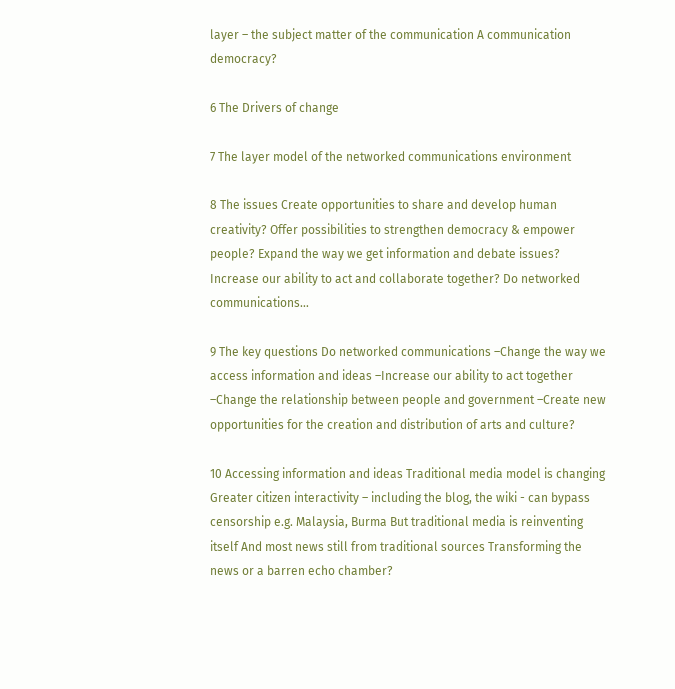layer – the subject matter of the communication A communication democracy?

6 The Drivers of change

7 The layer model of the networked communications environment

8 The issues Create opportunities to share and develop human creativity? Offer possibilities to strengthen democracy & empower people? Expand the way we get information and debate issues? Increase our ability to act and collaborate together? Do networked communications…

9 The key questions Do networked communications –Change the way we access information and ideas –Increase our ability to act together –Change the relationship between people and government –Create new opportunities for the creation and distribution of arts and culture?

10 Accessing information and ideas Traditional media model is changing Greater citizen interactivity – including the blog, the wiki - can bypass censorship e.g. Malaysia, Burma But traditional media is reinventing itself And most news still from traditional sources Transforming the news or a barren echo chamber?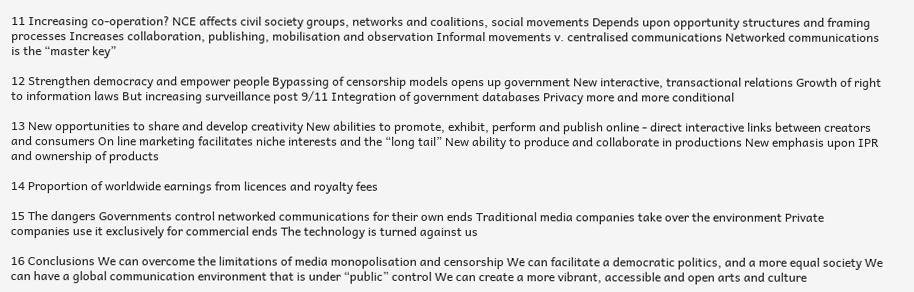11 Increasing co-operation? NCE affects civil society groups, networks and coalitions, social movements Depends upon opportunity structures and framing processes Increases collaboration, publishing, mobilisation and observation Informal movements v. centralised communications Networked communications is the “master key”

12 Strengthen democracy and empower people Bypassing of censorship models opens up government New interactive, transactional relations Growth of right to information laws But increasing surveillance post 9/11 Integration of government databases Privacy more and more conditional

13 New opportunities to share and develop creativity New abilities to promote, exhibit, perform and publish online - direct interactive links between creators and consumers On line marketing facilitates niche interests and the “long tail” New ability to produce and collaborate in productions New emphasis upon IPR and ownership of products

14 Proportion of worldwide earnings from licences and royalty fees

15 The dangers Governments control networked communications for their own ends Traditional media companies take over the environment Private companies use it exclusively for commercial ends The technology is turned against us

16 Conclusions We can overcome the limitations of media monopolisation and censorship We can facilitate a democratic politics, and a more equal society We can have a global communication environment that is under “public” control We can create a more vibrant, accessible and open arts and culture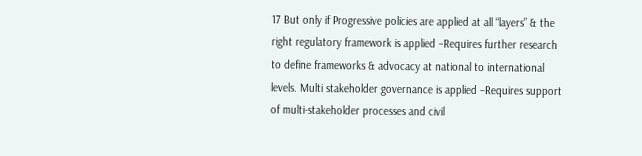17 But only if Progressive policies are applied at all “layers” & the right regulatory framework is applied –Requires further research to define frameworks & advocacy at national to international levels. Multi stakeholder governance is applied –Requires support of multi-stakeholder processes and civil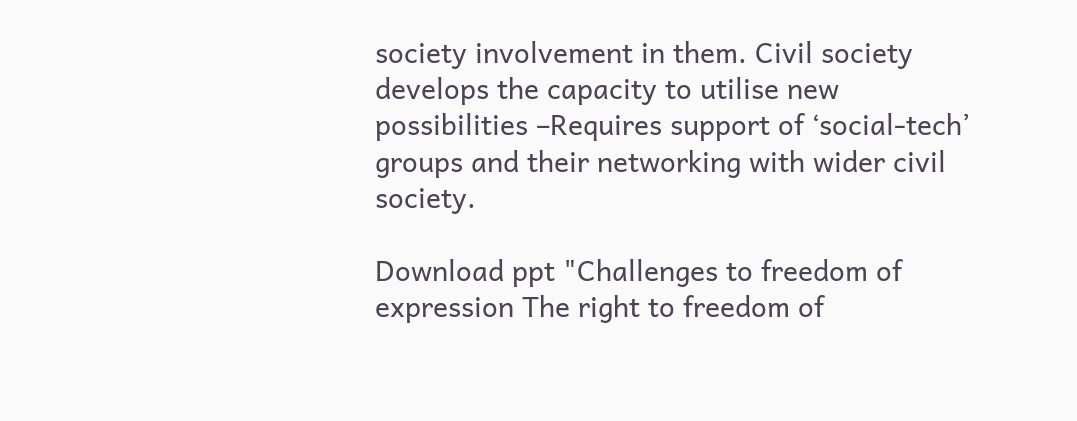society involvement in them. Civil society develops the capacity to utilise new possibilities –Requires support of ‘social-tech’ groups and their networking with wider civil society.

Download ppt "Challenges to freedom of expression The right to freedom of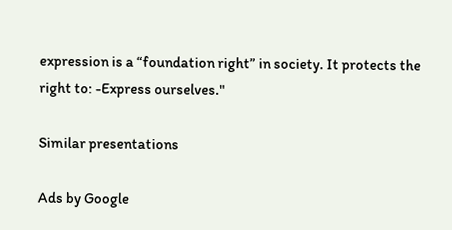expression is a “foundation right” in society. It protects the right to: -Express ourselves."

Similar presentations

Ads by Google